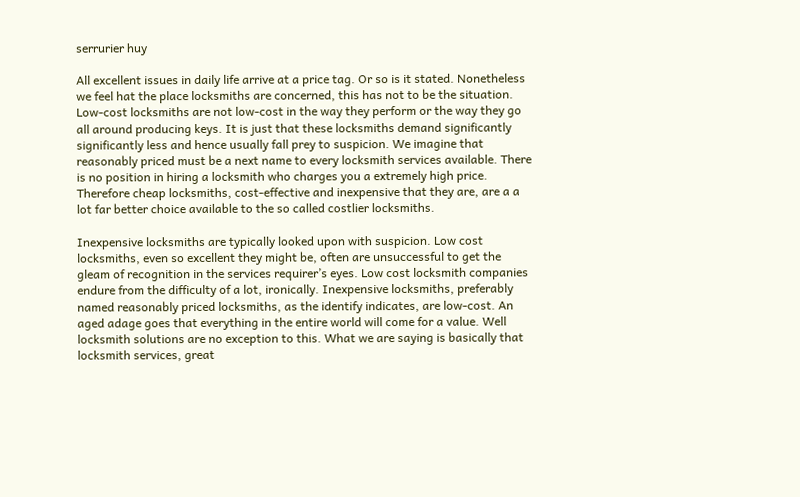serrurier huy

All excellent issues in daily life arrive at a price tag. Or so is it stated. Nonetheless we feel hat the place locksmiths are concerned, this has not to be the situation. Low-cost locksmiths are not low-cost in the way they perform or the way they go all around producing keys. It is just that these locksmiths demand significantly significantly less and hence usually fall prey to suspicion. We imagine that reasonably priced must be a next name to every locksmith services available. There is no position in hiring a locksmith who charges you a extremely high price. Therefore cheap locksmiths, cost-effective and inexpensive that they are, are a a lot far better choice available to the so called costlier locksmiths.

Inexpensive locksmiths are typically looked upon with suspicion. Low cost locksmiths, even so excellent they might be, often are unsuccessful to get the gleam of recognition in the services requirer’s eyes. Low cost locksmith companies endure from the difficulty of a lot, ironically. Inexpensive locksmiths, preferably named reasonably priced locksmiths, as the identify indicates, are low-cost. An aged adage goes that everything in the entire world will come for a value. Well locksmith solutions are no exception to this. What we are saying is basically that locksmith services, great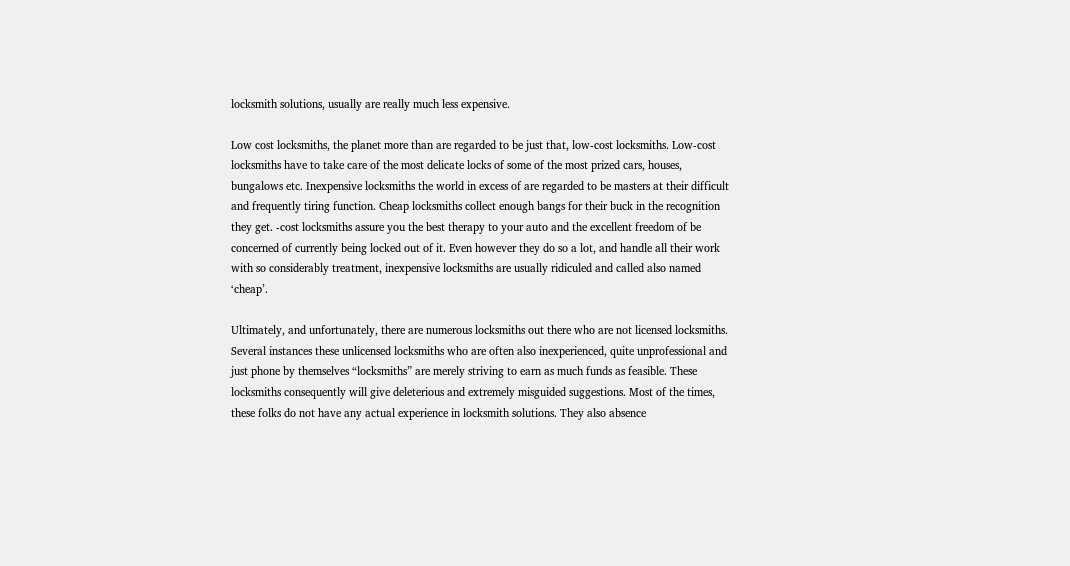locksmith solutions, usually are really much less expensive.

Low cost locksmiths, the planet more than are regarded to be just that, low-cost locksmiths. Low-cost locksmiths have to take care of the most delicate locks of some of the most prized cars, houses, bungalows etc. Inexpensive locksmiths the world in excess of are regarded to be masters at their difficult and frequently tiring function. Cheap locksmiths collect enough bangs for their buck in the recognition they get. -cost locksmiths assure you the best therapy to your auto and the excellent freedom of be concerned of currently being locked out of it. Even however they do so a lot, and handle all their work with so considerably treatment, inexpensive locksmiths are usually ridiculed and called also named ‘cheap’.

Ultimately, and unfortunately, there are numerous locksmiths out there who are not licensed locksmiths. Several instances these unlicensed locksmiths who are often also inexperienced, quite unprofessional and just phone by themselves “locksmiths” are merely striving to earn as much funds as feasible. These locksmiths consequently will give deleterious and extremely misguided suggestions. Most of the times, these folks do not have any actual experience in locksmith solutions. They also absence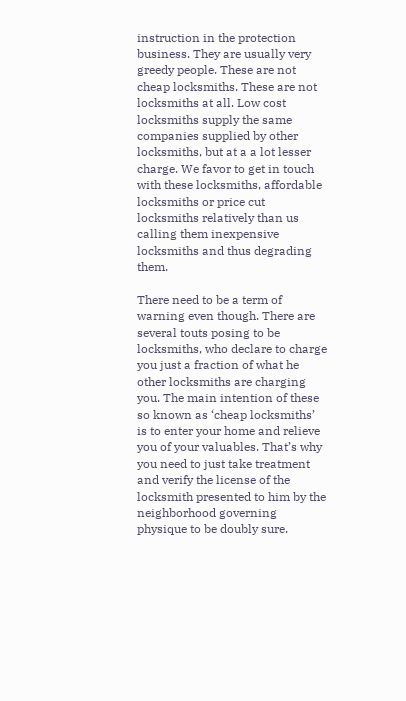instruction in the protection business. They are usually very greedy people. These are not cheap locksmiths. These are not locksmiths at all. Low cost locksmiths supply the same companies supplied by other locksmiths, but at a a lot lesser charge. We favor to get in touch with these locksmiths, affordable locksmiths or price cut locksmiths relatively than us calling them inexpensive locksmiths and thus degrading them.

There need to be a term of warning even though. There are several touts posing to be locksmiths, who declare to charge you just a fraction of what he other locksmiths are charging you. The main intention of these so known as ‘cheap locksmiths’ is to enter your home and relieve you of your valuables. That’s why you need to just take treatment and verify the license of the locksmith presented to him by the neighborhood governing physique to be doubly sure.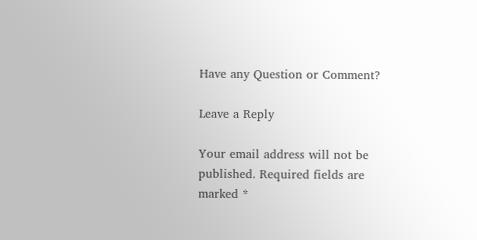Have any Question or Comment?

Leave a Reply

Your email address will not be published. Required fields are marked *